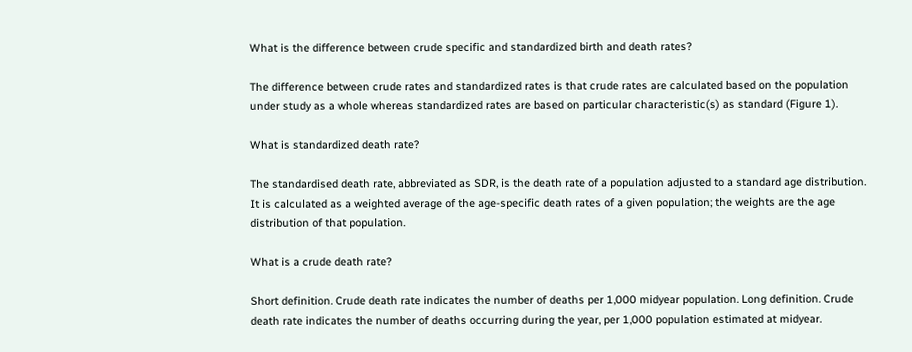What is the difference between crude specific and standardized birth and death rates?

The difference between crude rates and standardized rates is that crude rates are calculated based on the population under study as a whole whereas standardized rates are based on particular characteristic(s) as standard (Figure 1).

What is standardized death rate?

The standardised death rate, abbreviated as SDR, is the death rate of a population adjusted to a standard age distribution. It is calculated as a weighted average of the age-specific death rates of a given population; the weights are the age distribution of that population.

What is a crude death rate?

Short definition. Crude death rate indicates the number of deaths per 1,000 midyear population. Long definition. Crude death rate indicates the number of deaths occurring during the year, per 1,000 population estimated at midyear.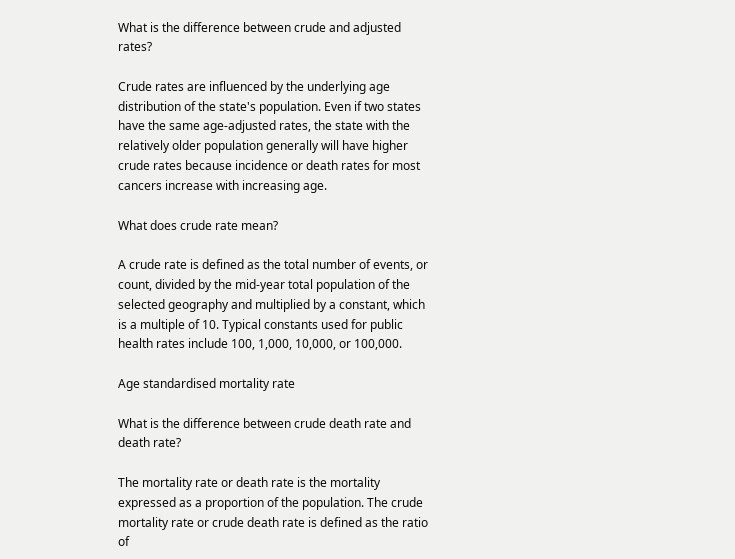What is the difference between crude and adjusted rates?

Crude rates are influenced by the underlying age distribution of the state's population. Even if two states have the same age-adjusted rates, the state with the relatively older population generally will have higher crude rates because incidence or death rates for most cancers increase with increasing age.

What does crude rate mean?

A crude rate is defined as the total number of events, or count, divided by the mid-year total population of the selected geography and multiplied by a constant, which is a multiple of 10. Typical constants used for public health rates include 100, 1,000, 10,000, or 100,000.

Age standardised mortality rate

What is the difference between crude death rate and death rate?

The mortality rate or death rate is the mortality expressed as a proportion of the population. The crude mortality rate or crude death rate is defined as the ratio of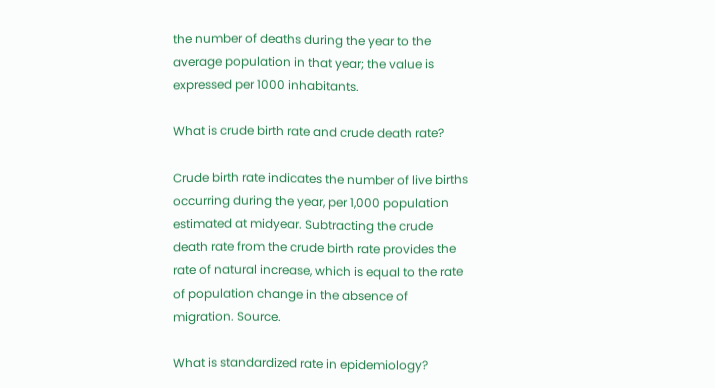the number of deaths during the year to the average population in that year; the value is expressed per 1000 inhabitants.

What is crude birth rate and crude death rate?

Crude birth rate indicates the number of live births occurring during the year, per 1,000 population estimated at midyear. Subtracting the crude death rate from the crude birth rate provides the rate of natural increase, which is equal to the rate of population change in the absence of migration. Source.

What is standardized rate in epidemiology?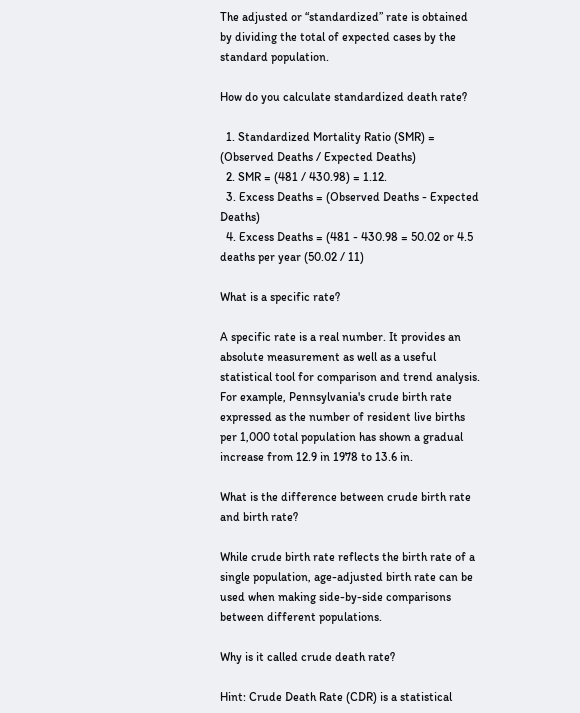The adjusted or “standardized” rate is obtained by dividing the total of expected cases by the standard population.

How do you calculate standardized death rate?

  1. Standardized Mortality Ratio (SMR) = (Observed Deaths / Expected Deaths)
  2. SMR = (481 / 430.98) = 1.12.
  3. Excess Deaths = (Observed Deaths - Expected Deaths)
  4. Excess Deaths = (481 - 430.98 = 50.02 or 4.5 deaths per year (50.02 / 11)

What is a specific rate?

A specific rate is a real number. It provides an absolute measurement as well as a useful statistical tool for comparison and trend analysis. For example, Pennsylvania's crude birth rate expressed as the number of resident live births per 1,000 total population has shown a gradual increase from 12.9 in 1978 to 13.6 in.

What is the difference between crude birth rate and birth rate?

While crude birth rate reflects the birth rate of a single population, age-adjusted birth rate can be used when making side-by-side comparisons between different populations.

Why is it called crude death rate?

Hint: Crude Death Rate (CDR) is a statistical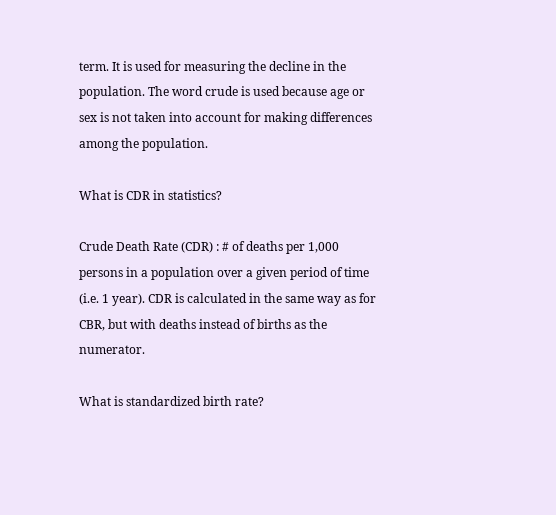term. It is used for measuring the decline in the population. The word crude is used because age or sex is not taken into account for making differences among the population.

What is CDR in statistics?

Crude Death Rate (CDR) : # of deaths per 1,000 persons in a population over a given period of time (i.e. 1 year). CDR is calculated in the same way as for CBR, but with deaths instead of births as the numerator.

What is standardized birth rate?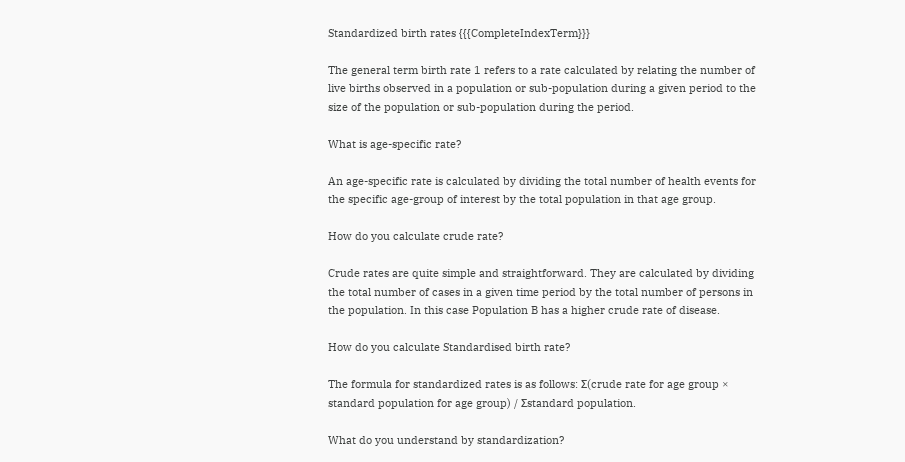Standardized birth rates {{{CompleteIndexTerm}}}

The general term birth rate 1 refers to a rate calculated by relating the number of live births observed in a population or sub-population during a given period to the size of the population or sub-population during the period.

What is age-specific rate?

An age-specific rate is calculated by dividing the total number of health events for the specific age-group of interest by the total population in that age group.

How do you calculate crude rate?

Crude rates are quite simple and straightforward. They are calculated by dividing the total number of cases in a given time period by the total number of persons in the population. In this case Population B has a higher crude rate of disease.

How do you calculate Standardised birth rate?

The formula for standardized rates is as follows: Σ(crude rate for age group × standard population for age group) / Σstandard population.

What do you understand by standardization?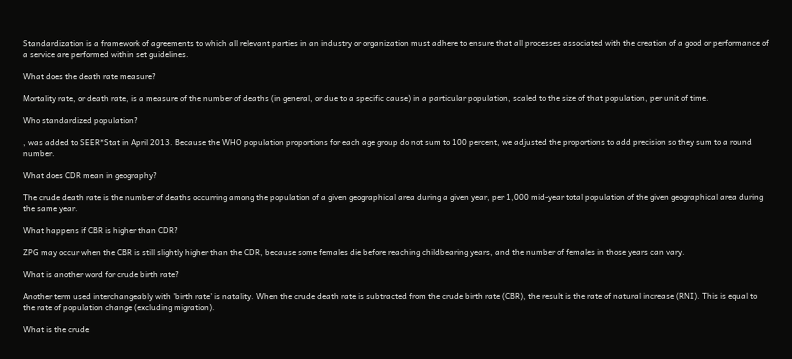Standardization is a framework of agreements to which all relevant parties in an industry or organization must adhere to ensure that all processes associated with the creation of a good or performance of a service are performed within set guidelines.

What does the death rate measure?

Mortality rate, or death rate, is a measure of the number of deaths (in general, or due to a specific cause) in a particular population, scaled to the size of that population, per unit of time.

Who standardized population?

, was added to SEER*Stat in April 2013. Because the WHO population proportions for each age group do not sum to 100 percent, we adjusted the proportions to add precision so they sum to a round number.

What does CDR mean in geography?

The crude death rate is the number of deaths occurring among the population of a given geographical area during a given year, per 1,000 mid-year total population of the given geographical area during the same year.

What happens if CBR is higher than CDR?

ZPG may occur when the CBR is still slightly higher than the CDR, because some females die before reaching childbearing years, and the number of females in those years can vary.

What is another word for crude birth rate?

Another term used interchangeably with 'birth rate' is natality. When the crude death rate is subtracted from the crude birth rate (CBR), the result is the rate of natural increase (RNI). This is equal to the rate of population change (excluding migration).

What is the crude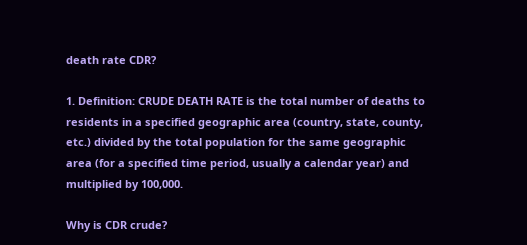death rate CDR?

1. Definition: CRUDE DEATH RATE is the total number of deaths to residents in a specified geographic area (country, state, county, etc.) divided by the total population for the same geographic area (for a specified time period, usually a calendar year) and multiplied by 100,000.

Why is CDR crude?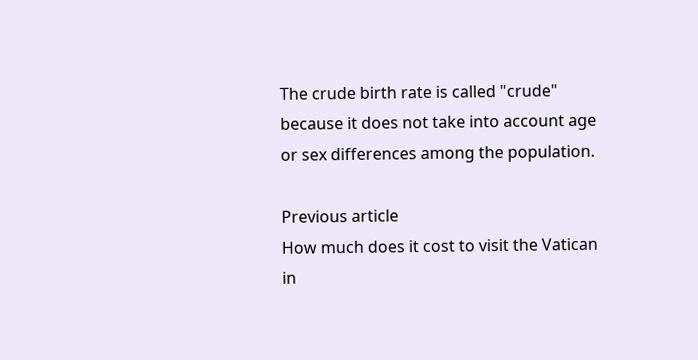The crude birth rate is called "crude" because it does not take into account age or sex differences among the population.

Previous article
How much does it cost to visit the Vatican in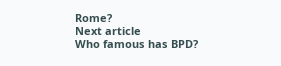Rome?
Next article
Who famous has BPD?